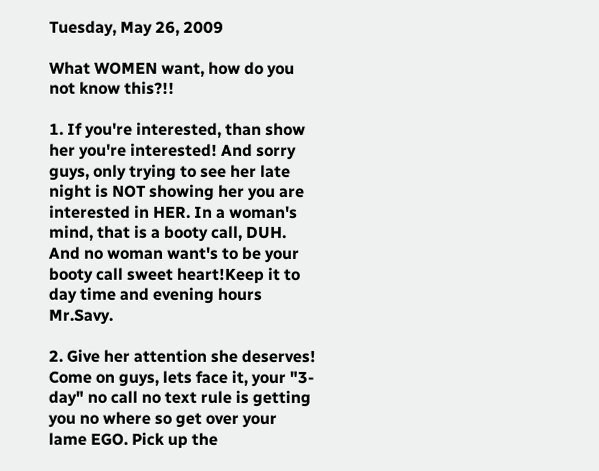Tuesday, May 26, 2009

What WOMEN want, how do you not know this?!!

1. If you're interested, than show her you're interested! And sorry guys, only trying to see her late night is NOT showing her you are interested in HER. In a woman's mind, that is a booty call, DUH. And no woman want's to be your booty call sweet heart!Keep it to day time and evening hours Mr.Savy.

2. Give her attention she deserves! Come on guys, lets face it, your "3-day" no call no text rule is getting you no where so get over your lame EGO. Pick up the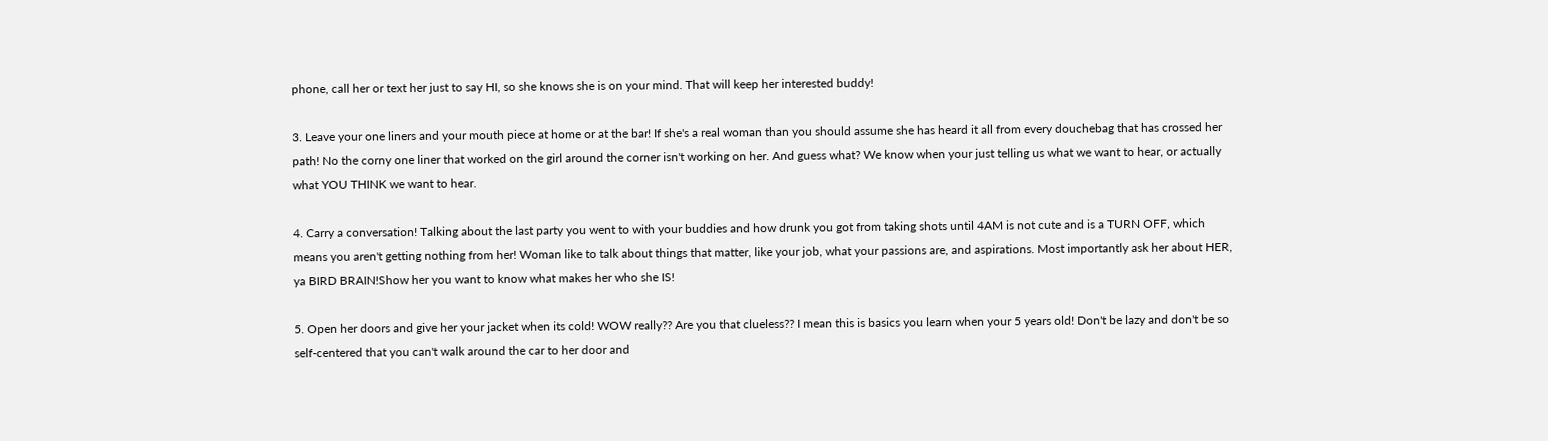phone, call her or text her just to say HI, so she knows she is on your mind. That will keep her interested buddy!

3. Leave your one liners and your mouth piece at home or at the bar! If she's a real woman than you should assume she has heard it all from every douchebag that has crossed her path! No the corny one liner that worked on the girl around the corner isn't working on her. And guess what? We know when your just telling us what we want to hear, or actually what YOU THINK we want to hear.

4. Carry a conversation! Talking about the last party you went to with your buddies and how drunk you got from taking shots until 4AM is not cute and is a TURN OFF, which means you aren't getting nothing from her! Woman like to talk about things that matter, like your job, what your passions are, and aspirations. Most importantly ask her about HER, ya BIRD BRAIN!Show her you want to know what makes her who she IS!

5. Open her doors and give her your jacket when its cold! WOW really?? Are you that clueless?? I mean this is basics you learn when your 5 years old! Don't be lazy and don't be so self-centered that you can't walk around the car to her door and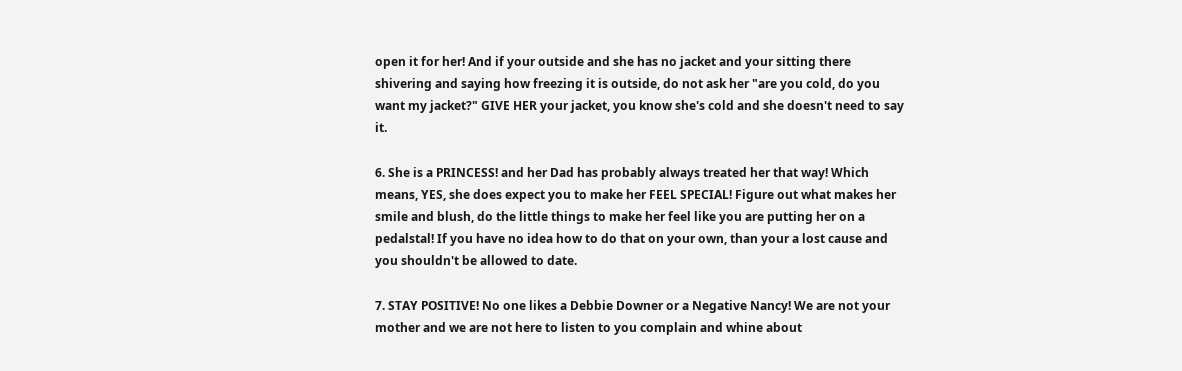open it for her! And if your outside and she has no jacket and your sitting there shivering and saying how freezing it is outside, do not ask her "are you cold, do you want my jacket?" GIVE HER your jacket, you know she's cold and she doesn't need to say it.

6. She is a PRINCESS! and her Dad has probably always treated her that way! Which means, YES, she does expect you to make her FEEL SPECIAL! Figure out what makes her smile and blush, do the little things to make her feel like you are putting her on a pedalstal! If you have no idea how to do that on your own, than your a lost cause and you shouldn't be allowed to date.

7. STAY POSITIVE! No one likes a Debbie Downer or a Negative Nancy! We are not your mother and we are not here to listen to you complain and whine about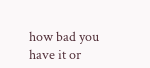how bad you have it or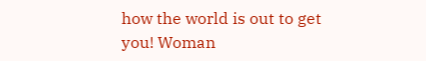how the world is out to get you! Woman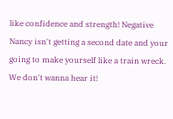like confidence and strength! Negative Nancy isn't getting a second date and your going to make yourself like a train wreck. We don't wanna hear it!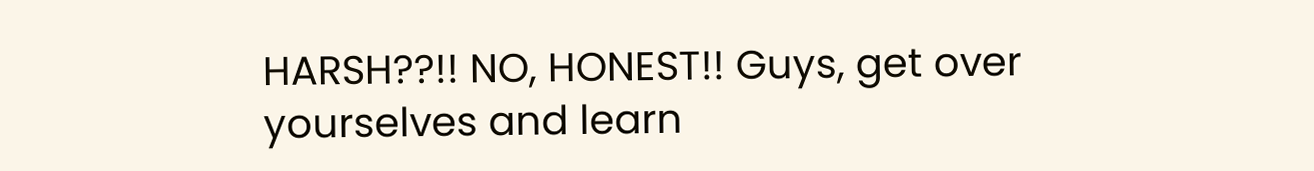HARSH??!! NO, HONEST!! Guys, get over yourselves and learn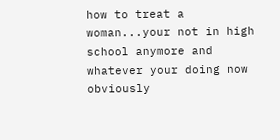how to treat a woman...your not in high school anymore and whatever your doing now obviously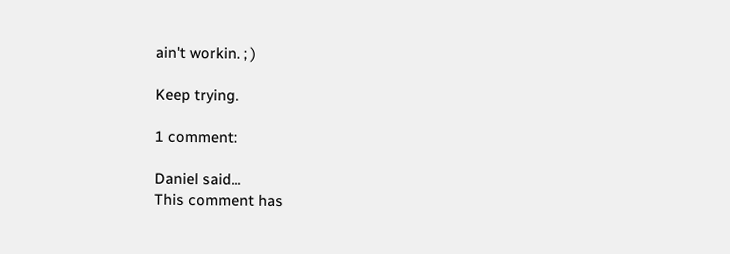ain't workin. ; )

Keep trying.

1 comment:

Daniel said...
This comment has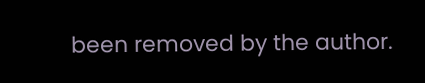been removed by the author.